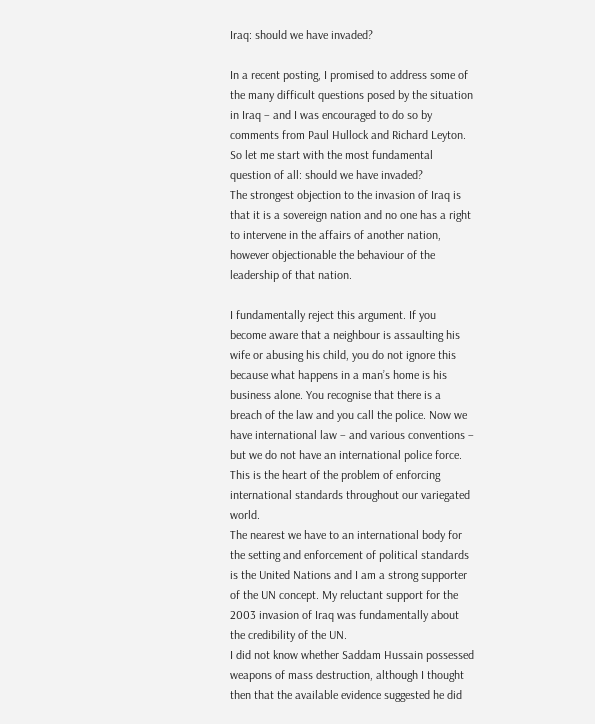Iraq: should we have invaded?

In a recent posting, I promised to address some of the many difficult questions posed by the situation in Iraq – and I was encouraged to do so by comments from Paul Hullock and Richard Leyton.
So let me start with the most fundamental question of all: should we have invaded?
The strongest objection to the invasion of Iraq is that it is a sovereign nation and no one has a right to intervene in the affairs of another nation, however objectionable the behaviour of the leadership of that nation.

I fundamentally reject this argument. If you become aware that a neighbour is assaulting his wife or abusing his child, you do not ignore this because what happens in a man’s home is his business alone. You recognise that there is a breach of the law and you call the police. Now we have international law – and various conventions – but we do not have an international police force. This is the heart of the problem of enforcing international standards throughout our variegated world.
The nearest we have to an international body for the setting and enforcement of political standards is the United Nations and I am a strong supporter of the UN concept. My reluctant support for the 2003 invasion of Iraq was fundamentally about the credibility of the UN.
I did not know whether Saddam Hussain possessed weapons of mass destruction, although I thought then that the available evidence suggested he did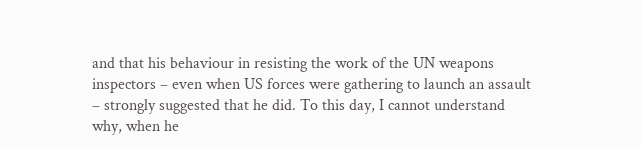and that his behaviour in resisting the work of the UN weapons inspectors – even when US forces were gathering to launch an assault – strongly suggested that he did. To this day, I cannot understand why, when he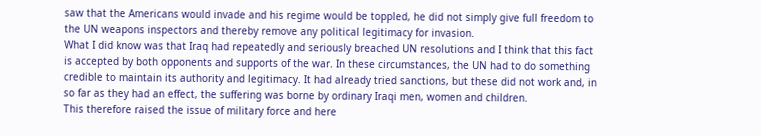saw that the Americans would invade and his regime would be toppled, he did not simply give full freedom to the UN weapons inspectors and thereby remove any political legitimacy for invasion.
What I did know was that Iraq had repeatedly and seriously breached UN resolutions and I think that this fact is accepted by both opponents and supports of the war. In these circumstances, the UN had to do something credible to maintain its authority and legitimacy. It had already tried sanctions, but these did not work and, in so far as they had an effect, the suffering was borne by ordinary Iraqi men, women and children.
This therefore raised the issue of military force and here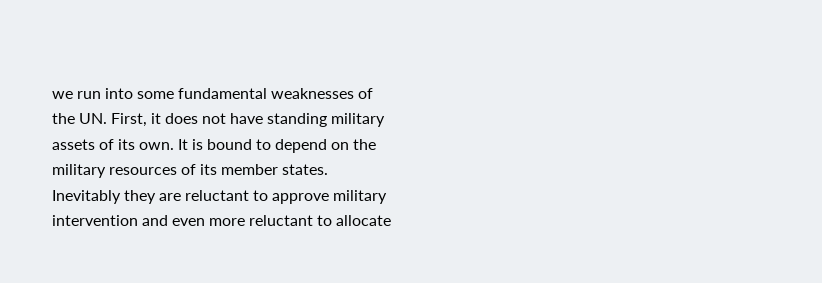we run into some fundamental weaknesses of the UN. First, it does not have standing military assets of its own. It is bound to depend on the military resources of its member states. Inevitably they are reluctant to approve military intervention and even more reluctant to allocate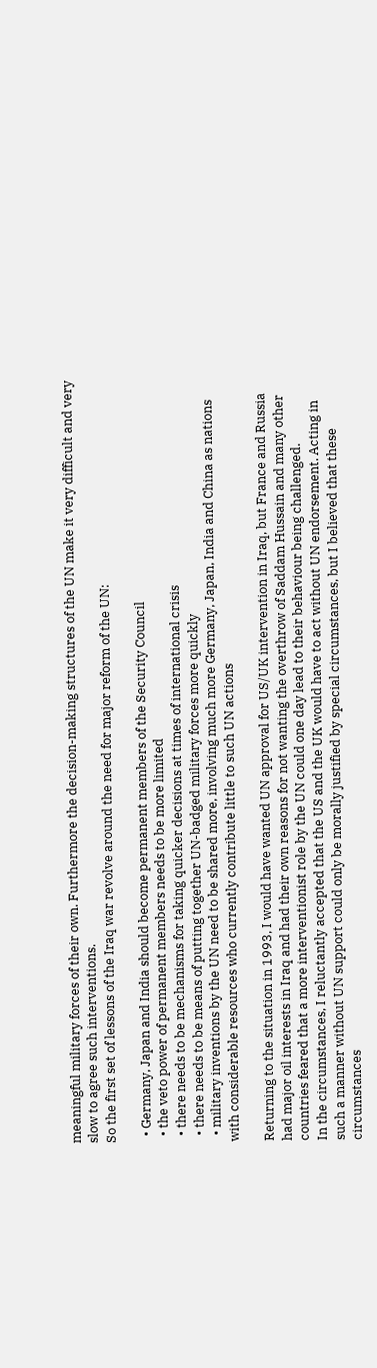meaningful military forces of their own. Furthermore the decision-making structures of the UN make it very difficult and very slow to agree such interventions.
So the first set of lessons of the Iraq war revolve around the need for major reform of the UN:

  • Germany, Japan and India should become permanent members of the Security Council
  • the veto power of permanent members needs to be more limited
  • there needs to be mechanisms for taking quicker decisions at times of international crisis
  • there needs to be means of putting together UN-badged military forces more quickly
  • military inventions by the UN need to be shared more, involving much more Germany, Japan, India and China as nations with considerable resources who currently contribute little to such UN actions

Returning to the situation in 1993, I would have wanted UN approval for US/UK intervention in Iraq, but France and Russia had major oil interests in Iraq and had their own reasons for not wanting the overthrow of Saddam Hussain and many other countries feared that a more interventionist role by the UN could one day lead to their behaviour being challenged.
In the circumstances, I reluctantly accepted that the US and the UK would have to act without UN endorsement. Acting in such a manner without UN support could only be morally justified by special circumstances, but I believed that these circumstances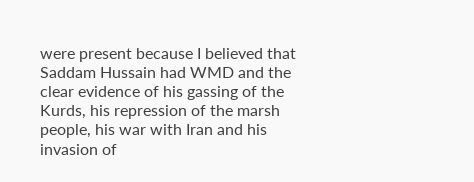were present because I believed that Saddam Hussain had WMD and the clear evidence of his gassing of the Kurds, his repression of the marsh people, his war with Iran and his invasion of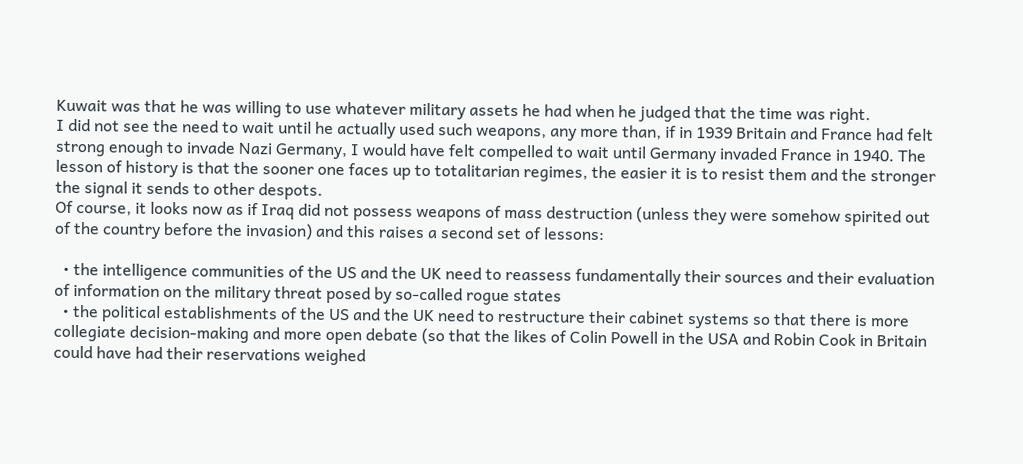Kuwait was that he was willing to use whatever military assets he had when he judged that the time was right.
I did not see the need to wait until he actually used such weapons, any more than, if in 1939 Britain and France had felt strong enough to invade Nazi Germany, I would have felt compelled to wait until Germany invaded France in 1940. The lesson of history is that the sooner one faces up to totalitarian regimes, the easier it is to resist them and the stronger the signal it sends to other despots.
Of course, it looks now as if Iraq did not possess weapons of mass destruction (unless they were somehow spirited out of the country before the invasion) and this raises a second set of lessons:

  • the intelligence communities of the US and the UK need to reassess fundamentally their sources and their evaluation of information on the military threat posed by so-called rogue states
  • the political establishments of the US and the UK need to restructure their cabinet systems so that there is more collegiate decision-making and more open debate (so that the likes of Colin Powell in the USA and Robin Cook in Britain could have had their reservations weighed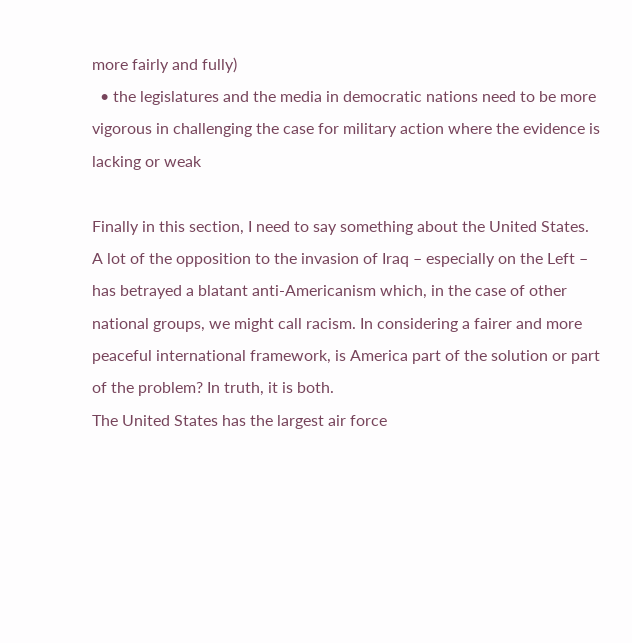more fairly and fully)
  • the legislatures and the media in democratic nations need to be more vigorous in challenging the case for military action where the evidence is lacking or weak

Finally in this section, I need to say something about the United States. A lot of the opposition to the invasion of Iraq – especially on the Left – has betrayed a blatant anti-Americanism which, in the case of other national groups, we might call racism. In considering a fairer and more peaceful international framework, is America part of the solution or part of the problem? In truth, it is both.
The United States has the largest air force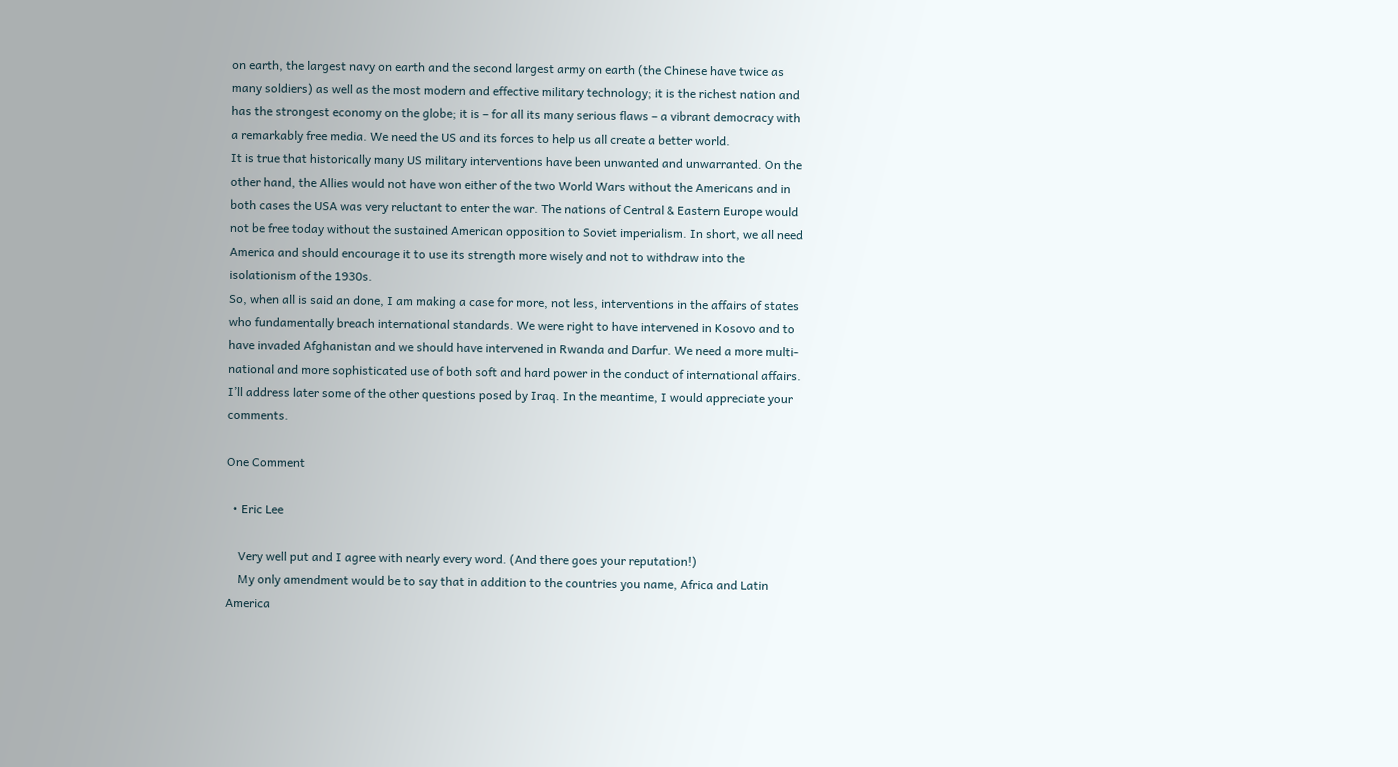on earth, the largest navy on earth and the second largest army on earth (the Chinese have twice as many soldiers) as well as the most modern and effective military technology; it is the richest nation and has the strongest economy on the globe; it is – for all its many serious flaws – a vibrant democracy with a remarkably free media. We need the US and its forces to help us all create a better world.
It is true that historically many US military interventions have been unwanted and unwarranted. On the other hand, the Allies would not have won either of the two World Wars without the Americans and in both cases the USA was very reluctant to enter the war. The nations of Central & Eastern Europe would not be free today without the sustained American opposition to Soviet imperialism. In short, we all need America and should encourage it to use its strength more wisely and not to withdraw into the isolationism of the 1930s.
So, when all is said an done, I am making a case for more, not less, interventions in the affairs of states who fundamentally breach international standards. We were right to have intervened in Kosovo and to have invaded Afghanistan and we should have intervened in Rwanda and Darfur. We need a more multi-national and more sophisticated use of both soft and hard power in the conduct of international affairs.
I’ll address later some of the other questions posed by Iraq. In the meantime, I would appreciate your comments.

One Comment

  • Eric Lee

    Very well put and I agree with nearly every word. (And there goes your reputation!)
    My only amendment would be to say that in addition to the countries you name, Africa and Latin America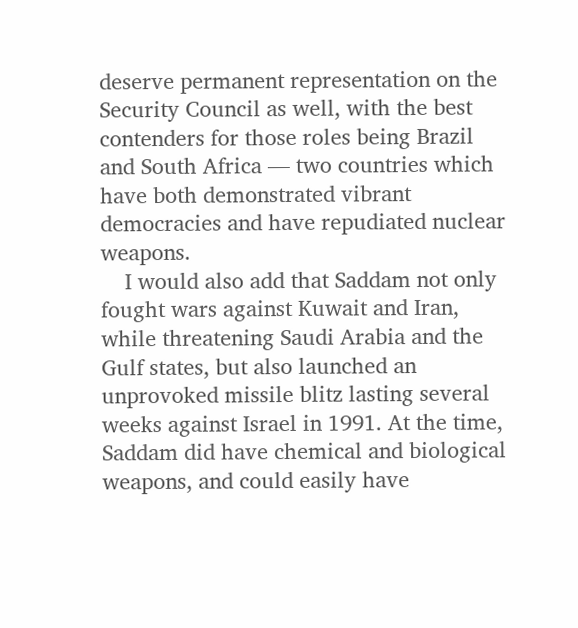deserve permanent representation on the Security Council as well, with the best contenders for those roles being Brazil and South Africa — two countries which have both demonstrated vibrant democracies and have repudiated nuclear weapons.
    I would also add that Saddam not only fought wars against Kuwait and Iran, while threatening Saudi Arabia and the Gulf states, but also launched an unprovoked missile blitz lasting several weeks against Israel in 1991. At the time, Saddam did have chemical and biological weapons, and could easily have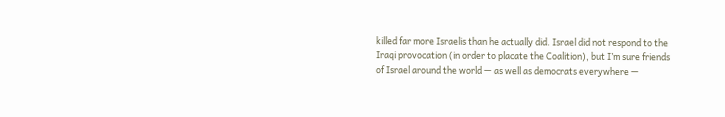killed far more Israelis than he actually did. Israel did not respond to the Iraqi provocation (in order to placate the Coalition), but I’m sure friends of Israel around the world — as well as democrats everywhere —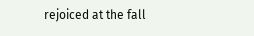rejoiced at the fall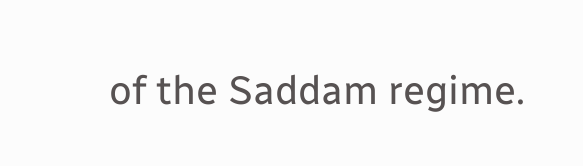of the Saddam regime.